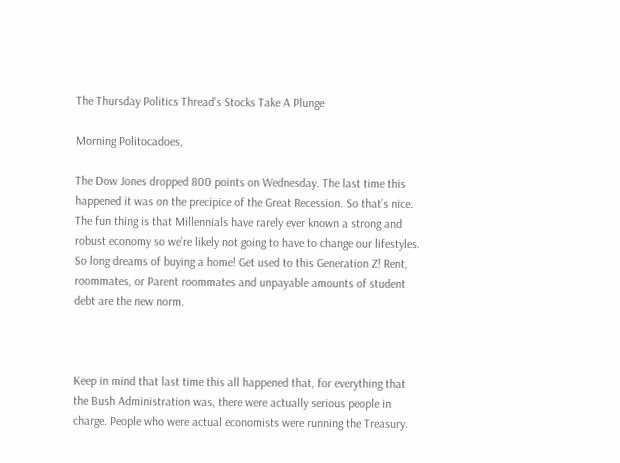The Thursday Politics Thread’s Stocks Take A Plunge

Morning Politocadoes,

The Dow Jones dropped 800 points on Wednesday. The last time this happened it was on the precipice of the Great Recession. So that’s nice. The fun thing is that Millennials have rarely ever known a strong and robust economy so we’re likely not going to have to change our lifestyles. So long dreams of buying a home! Get used to this Generation Z! Rent, roommates, or Parent roommates and unpayable amounts of student debt are the new norm.



Keep in mind that last time this all happened that, for everything that the Bush Administration was, there were actually serious people in charge. People who were actual economists were running the Treasury.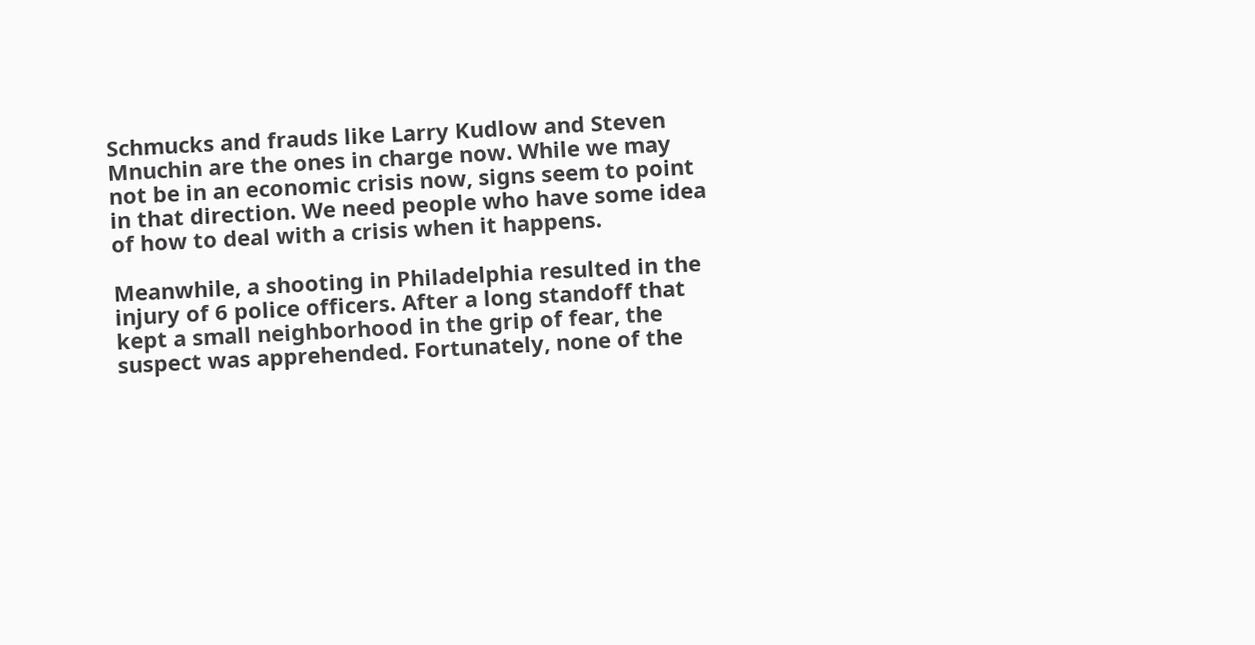Schmucks and frauds like Larry Kudlow and Steven Mnuchin are the ones in charge now. While we may not be in an economic crisis now, signs seem to point in that direction. We need people who have some idea of how to deal with a crisis when it happens.

Meanwhile, a shooting in Philadelphia resulted in the injury of 6 police officers. After a long standoff that kept a small neighborhood in the grip of fear, the suspect was apprehended. Fortunately, none of the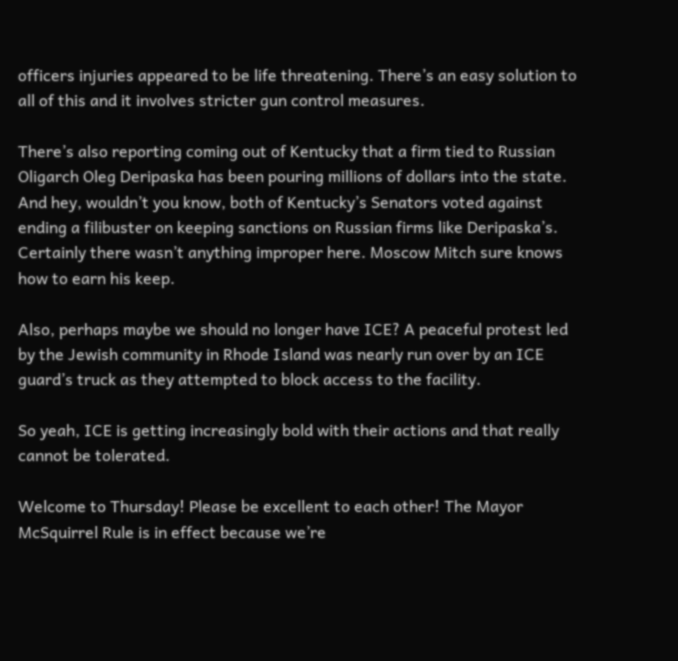officers injuries appeared to be life threatening. There’s an easy solution to all of this and it involves stricter gun control measures.

There’s also reporting coming out of Kentucky that a firm tied to Russian Oligarch Oleg Deripaska has been pouring millions of dollars into the state. And hey, wouldn’t you know, both of Kentucky’s Senators voted against ending a filibuster on keeping sanctions on Russian firms like Deripaska’s. Certainly there wasn’t anything improper here. Moscow Mitch sure knows how to earn his keep.

Also, perhaps maybe we should no longer have ICE? A peaceful protest led by the Jewish community in Rhode Island was nearly run over by an ICE guard’s truck as they attempted to block access to the facility.

So yeah, ICE is getting increasingly bold with their actions and that really cannot be tolerated.

Welcome to Thursday! Please be excellent to each other! The Mayor McSquirrel Rule is in effect because we’re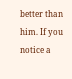better than him. If you notice a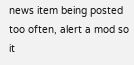news item being posted too often, alert a mod so it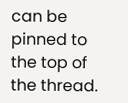can be pinned to the top of the thread.